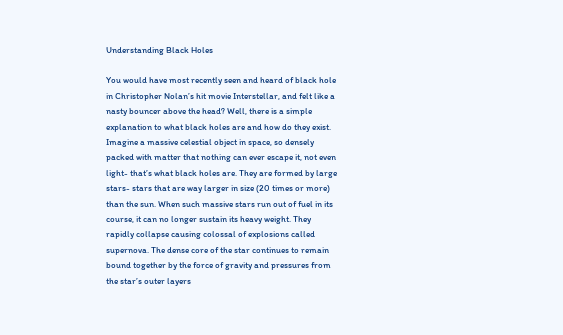Understanding Black Holes

You would have most recently seen and heard of black hole in Christopher Nolan’s hit movie Interstellar, and felt like a nasty bouncer above the head? Well, there is a simple explanation to what black holes are and how do they exist. Imagine a massive celestial object in space, so densely packed with matter that nothing can ever escape it, not even light- that’s what black holes are. They are formed by large stars- stars that are way larger in size (20 times or more) than the sun. When such massive stars run out of fuel in its course, it can no longer sustain its heavy weight. They rapidly collapse causing colossal of explosions called supernova. The dense core of the star continues to remain bound together by the force of gravity and pressures from the star’s outer layers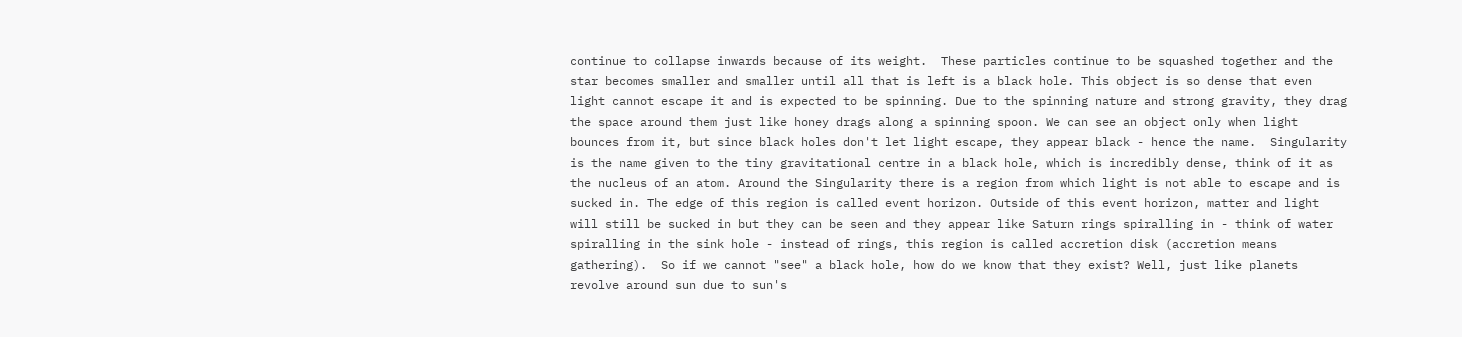continue to collapse inwards because of its weight.  These particles continue to be squashed together and the star becomes smaller and smaller until all that is left is a black hole. This object is so dense that even light cannot escape it and is expected to be spinning. Due to the spinning nature and strong gravity, they drag the space around them just like honey drags along a spinning spoon. We can see an object only when light bounces from it, but since black holes don't let light escape, they appear black - hence the name.  Singularity is the name given to the tiny gravitational centre in a black hole, which is incredibly dense, think of it as the nucleus of an atom. Around the Singularity there is a region from which light is not able to escape and is sucked in. The edge of this region is called event horizon. Outside of this event horizon, matter and light will still be sucked in but they can be seen and they appear like Saturn rings spiralling in - think of water spiralling in the sink hole - instead of rings, this region is called accretion disk (accretion means gathering).  So if we cannot "see" a black hole, how do we know that they exist? Well, just like planets revolve around sun due to sun's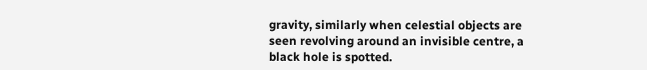gravity, similarly when celestial objects are seen revolving around an invisible centre, a black hole is spotted.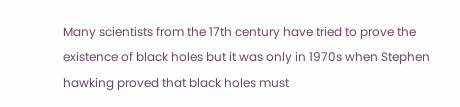Many scientists from the 17th century have tried to prove the existence of black holes but it was only in 1970s when Stephen hawking proved that black holes must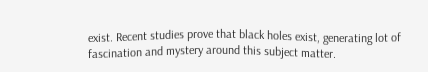exist. Recent studies prove that black holes exist, generating lot of fascination and mystery around this subject matter.